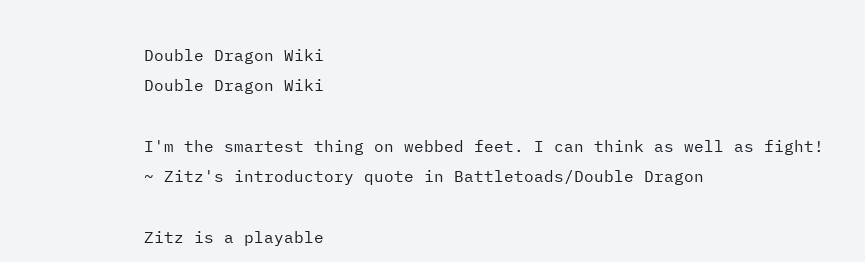Double Dragon Wiki
Double Dragon Wiki

I'm the smartest thing on webbed feet. I can think as well as fight!
~ Zitz's introductory quote in Battletoads/Double Dragon

Zitz is a playable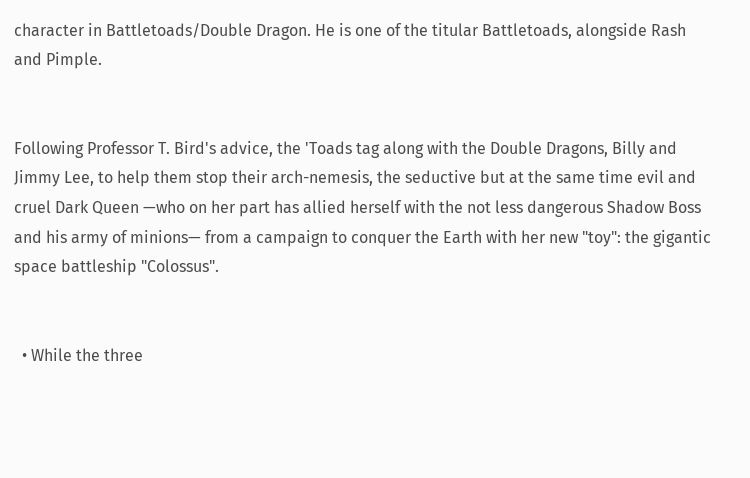character in Battletoads/Double Dragon. He is one of the titular Battletoads, alongside Rash and Pimple.


Following Professor T. Bird's advice, the 'Toads tag along with the Double Dragons, Billy and Jimmy Lee, to help them stop their arch-nemesis, the seductive but at the same time evil and cruel Dark Queen —who on her part has allied herself with the not less dangerous Shadow Boss and his army of minions— from a campaign to conquer the Earth with her new "toy": the gigantic space battleship "Colossus".


  • While the three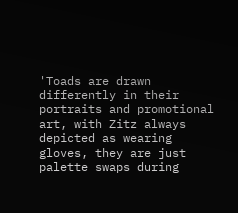'Toads are drawn differently in their portraits and promotional art, with Zitz always depicted as wearing gloves, they are just palette swaps during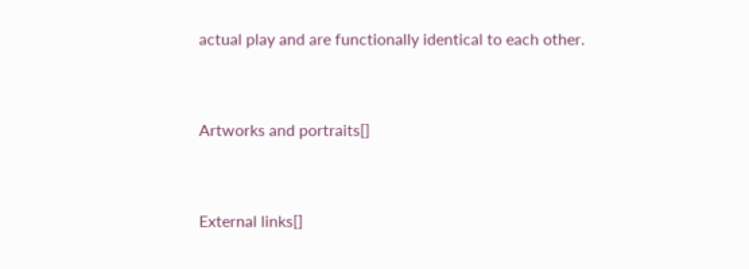actual play and are functionally identical to each other.


Artworks and portraits[]


External links[]